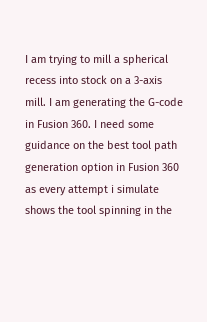I am trying to mill a spherical recess into stock on a 3-axis mill. I am generating the G-code in Fusion 360. I need some guidance on the best tool path generation option in Fusion 360 as every attempt i simulate shows the tool spinning in the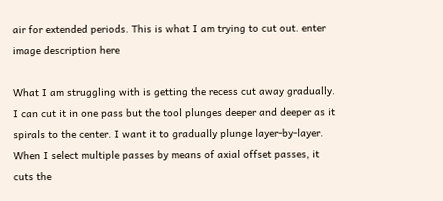air for extended periods. This is what I am trying to cut out. enter image description here

What I am struggling with is getting the recess cut away gradually. I can cut it in one pass but the tool plunges deeper and deeper as it spirals to the center. I want it to gradually plunge layer-by-layer. When I select multiple passes by means of axial offset passes, it cuts the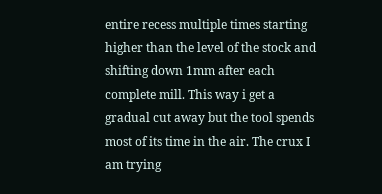entire recess multiple times starting higher than the level of the stock and shifting down 1mm after each complete mill. This way i get a gradual cut away but the tool spends most of its time in the air. The crux I am trying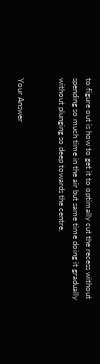to figure out is how to get it to optimally cut the recess without spending so much time in the air but same time doing it gradually without plunging so deep towards the centre.


Your Answer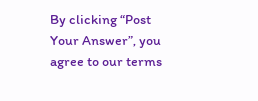By clicking “Post Your Answer”, you agree to our terms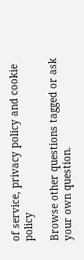of service, privacy policy and cookie policy

Browse other questions tagged or ask your own question.